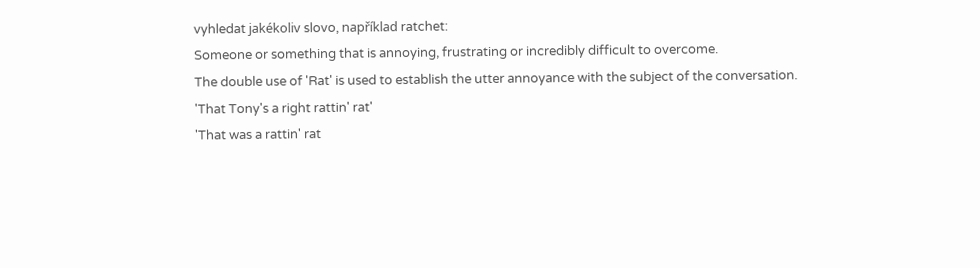vyhledat jakékoliv slovo, například ratchet:
Someone or something that is annoying, frustrating or incredibly difficult to overcome.
The double use of 'Rat' is used to establish the utter annoyance with the subject of the conversation.
'That Tony's a right rattin' rat'
'That was a rattin' rat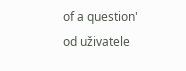of a question'
od uživatele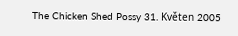The Chicken Shed Possy 31. Květen 2005